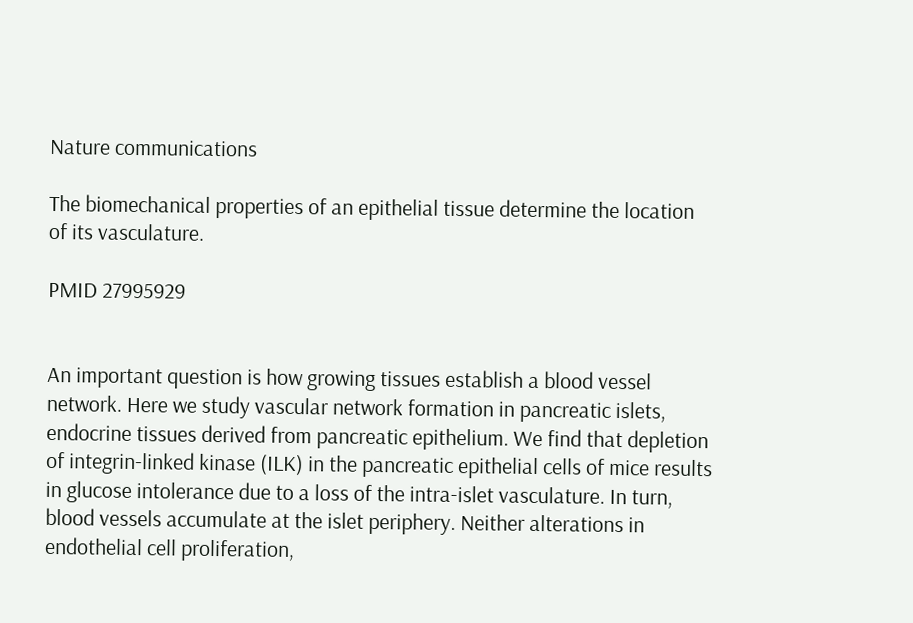Nature communications

The biomechanical properties of an epithelial tissue determine the location of its vasculature.

PMID 27995929


An important question is how growing tissues establish a blood vessel network. Here we study vascular network formation in pancreatic islets, endocrine tissues derived from pancreatic epithelium. We find that depletion of integrin-linked kinase (ILK) in the pancreatic epithelial cells of mice results in glucose intolerance due to a loss of the intra-islet vasculature. In turn, blood vessels accumulate at the islet periphery. Neither alterations in endothelial cell proliferation,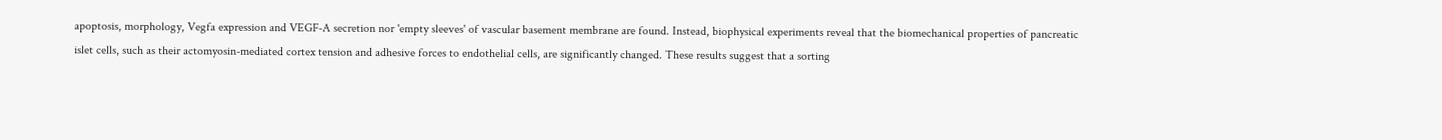apoptosis, morphology, Vegfa expression and VEGF-A secretion nor 'empty sleeves' of vascular basement membrane are found. Instead, biophysical experiments reveal that the biomechanical properties of pancreatic islet cells, such as their actomyosin-mediated cortex tension and adhesive forces to endothelial cells, are significantly changed. These results suggest that a sorting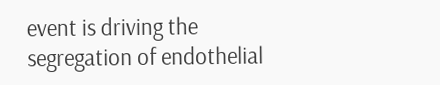event is driving the segregation of endothelial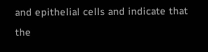and epithelial cells and indicate that the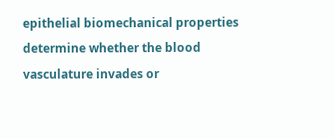epithelial biomechanical properties determine whether the blood vasculature invades or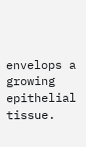envelops a growing epithelial tissue.